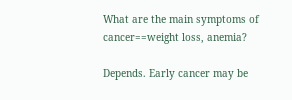What are the main symptoms of cancer==weight loss, anemia?

Depends. Early cancer may be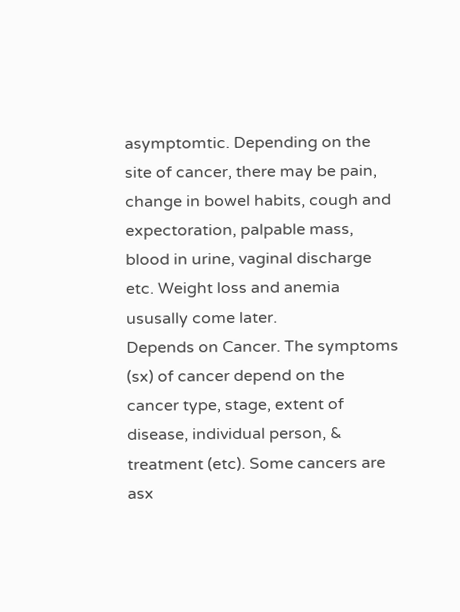asymptomtic. Depending on the site of cancer, there may be pain, change in bowel habits, cough and expectoration, palpable mass, blood in urine, vaginal discharge etc. Weight loss and anemia ususally come later.
Depends on Cancer. The symptoms (sx) of cancer depend on the cancer type, stage, extent of disease, individual person, & treatment (etc). Some cancers are asx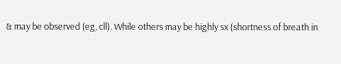& may be observed (eg, cll). While others may be highly sx (shortness of breath in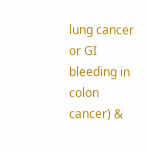lung cancer or GI bleeding in colon cancer) &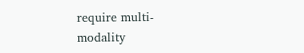require multi-modality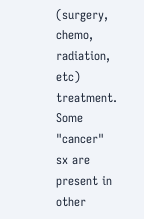(surgery, chemo, radiation, etc) treatment. Some "cancer" sx are present in other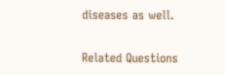diseases as well.

Related Questions